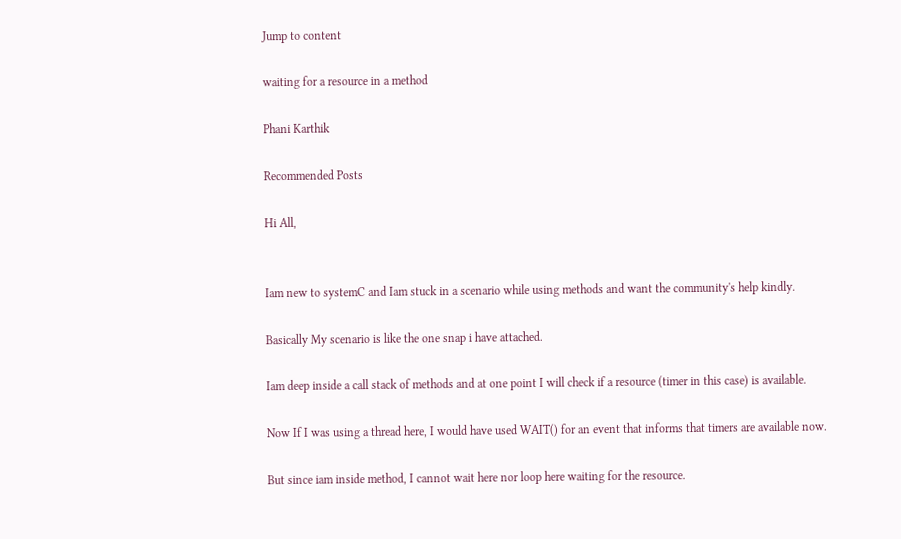Jump to content

waiting for a resource in a method

Phani Karthik

Recommended Posts

Hi All,


Iam new to systemC and Iam stuck in a scenario while using methods and want the community's help kindly.

Basically My scenario is like the one snap i have attached.

Iam deep inside a call stack of methods and at one point I will check if a resource (timer in this case) is available.

Now If I was using a thread here, I would have used WAIT() for an event that informs that timers are available now.

But since iam inside method, I cannot wait here nor loop here waiting for the resource.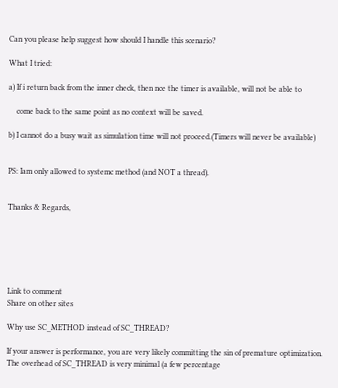Can you please help suggest how should I handle this scenario?

What I tried:

a) If i return back from the inner check, then nce the timer is available, will not be able to

    come back to the same point as no context will be saved.

b) I cannot do a busy wait as simulation time will not proceed.(Timers will never be available)


PS: Iam only allowed to systemc method (and NOT a thread).


Thanks & Regards,






Link to comment
Share on other sites

Why use SC_METHOD instead of SC_THREAD?

If your answer is performance, you are very likely committing the sin of premature optimization. The overhead of SC_THREAD is very minimal (a few percentage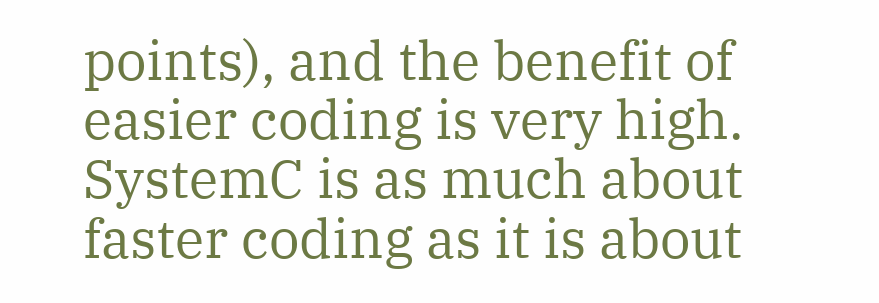points), and the benefit of easier coding is very high. SystemC is as much about faster coding as it is about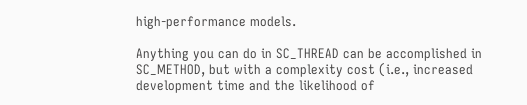high-performance models.

Anything you can do in SC_THREAD can be accomplished in SC_METHOD, but with a complexity cost (i.e., increased development time and the likelihood of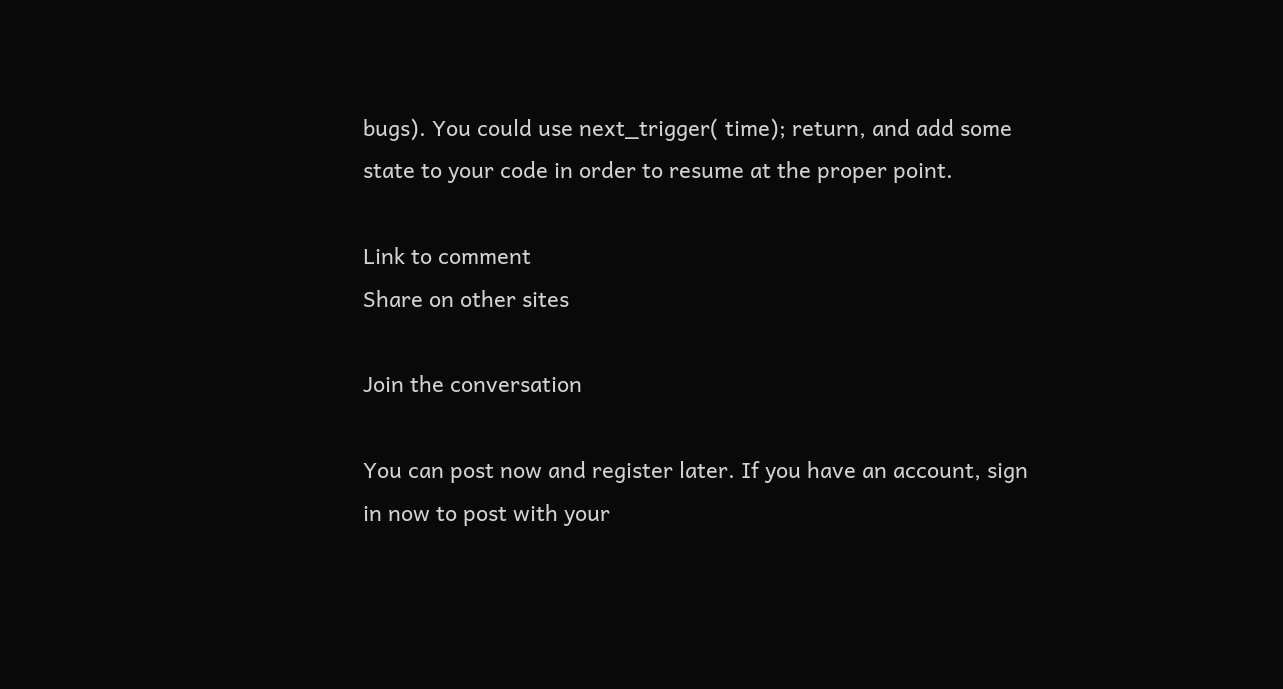bugs). You could use next_trigger( time); return, and add some state to your code in order to resume at the proper point.

Link to comment
Share on other sites

Join the conversation

You can post now and register later. If you have an account, sign in now to post with your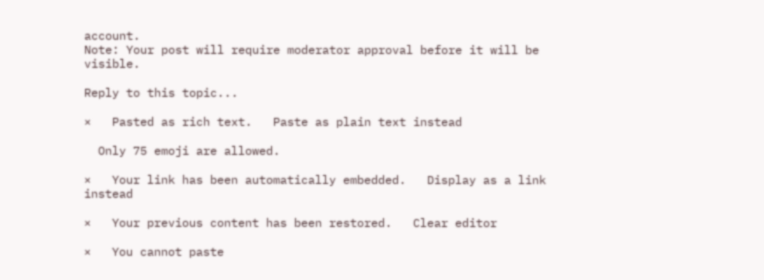account.
Note: Your post will require moderator approval before it will be visible.

Reply to this topic...

×   Pasted as rich text.   Paste as plain text instead

  Only 75 emoji are allowed.

×   Your link has been automatically embedded.   Display as a link instead

×   Your previous content has been restored.   Clear editor

×   You cannot paste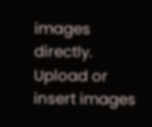images directly. Upload or insert images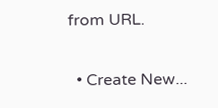from URL.

  • Create New...